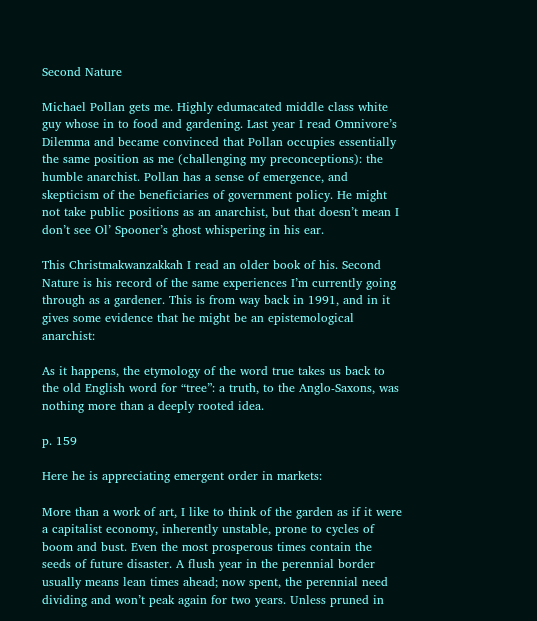Second Nature

Michael Pollan gets me. Highly edumacated middle class white guy whose in to food and gardening. Last year I read Omnivore’s Dilemma and became convinced that Pollan occupies essentially the same position as me (challenging my preconceptions): the humble anarchist. Pollan has a sense of emergence, and skepticism of the beneficiaries of government policy. He might not take public positions as an anarchist, but that doesn’t mean I don’t see Ol’ Spooner’s ghost whispering in his ear.

This Christmakwanzakkah I read an older book of his. Second Nature is his record of the same experiences I’m currently going through as a gardener. This is from way back in 1991, and in it gives some evidence that he might be an epistemological anarchist:

As it happens, the etymology of the word true takes us back to the old English word for “tree”: a truth, to the Anglo-Saxons, was nothing more than a deeply rooted idea.

p. 159

Here he is appreciating emergent order in markets:

More than a work of art, I like to think of the garden as if it were a capitalist economy, inherently unstable, prone to cycles of boom and bust. Even the most prosperous times contain the seeds of future disaster. A flush year in the perennial border usually means lean times ahead; now spent, the perennial need dividing and won’t peak again for two years. Unless pruned in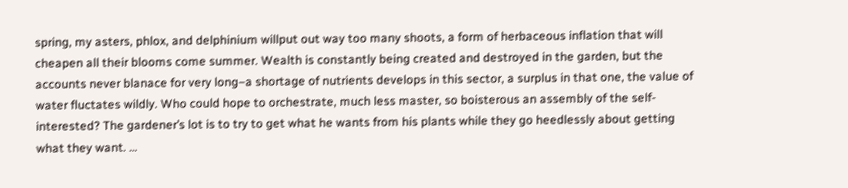spring, my asters, phlox, and delphinium willput out way too many shoots, a form of herbaceous inflation that will cheapen all their blooms come summer. Wealth is constantly being created and destroyed in the garden, but the accounts never blanace for very long–a shortage of nutrients develops in this sector, a surplus in that one, the value of water fluctates wildly. Who could hope to orchestrate, much less master, so boisterous an assembly of the self-interested? The gardener’s lot is to try to get what he wants from his plants while they go heedlessly about getting what they want. …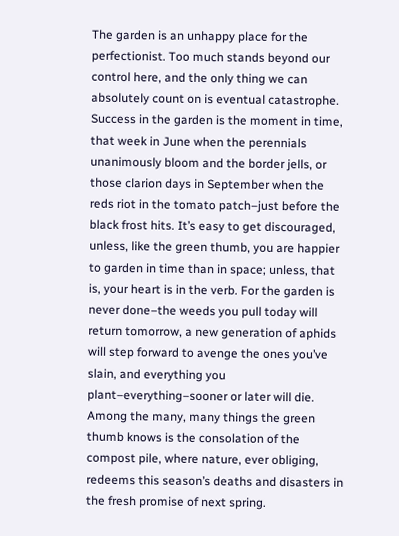The garden is an unhappy place for the perfectionist. Too much stands beyond our control here, and the only thing we can absolutely count on is eventual catastrophe. Success in the garden is the moment in time, that week in June when the perennials unanimously bloom and the border jells, or those clarion days in September when the reds riot in the tomato patch–just before the black frost hits. It’s easy to get discouraged, unless, like the green thumb, you are happier to garden in time than in space; unless, that is, your heart is in the verb. For the garden is never done–the weeds you pull today will return tomorrow, a new generation of aphids will step forward to avenge the ones you’ve slain, and everything you plant–everything–sooner or later will die. Among the many, many things the green thumb knows is the consolation of the compost pile, where nature, ever obliging, redeems this season’s deaths and disasters in the fresh promise of next spring.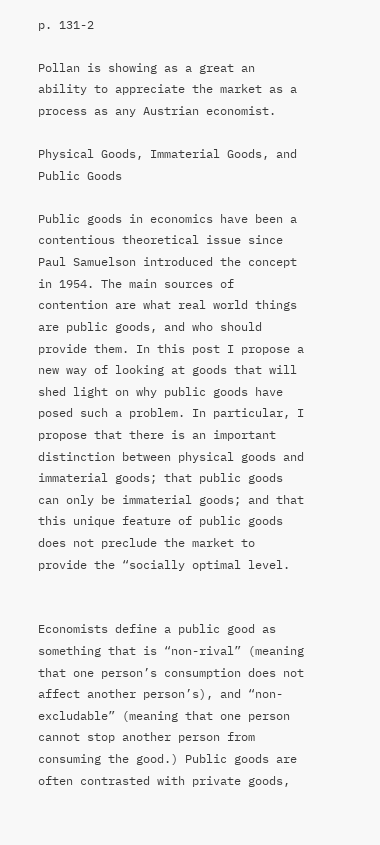p. 131-2

Pollan is showing as a great an ability to appreciate the market as a process as any Austrian economist.

Physical Goods, Immaterial Goods, and Public Goods

Public goods in economics have been a contentious theoretical issue since Paul Samuelson introduced the concept in 1954. The main sources of contention are what real world things are public goods, and who should provide them. In this post I propose a new way of looking at goods that will shed light on why public goods have posed such a problem. In particular, I propose that there is an important distinction between physical goods and immaterial goods; that public goods can only be immaterial goods; and that this unique feature of public goods does not preclude the market to provide the “socially optimal level.


Economists define a public good as something that is “non-rival” (meaning that one person’s consumption does not affect another person’s), and “non-excludable” (meaning that one person cannot stop another person from consuming the good.) Public goods are often contrasted with private goods,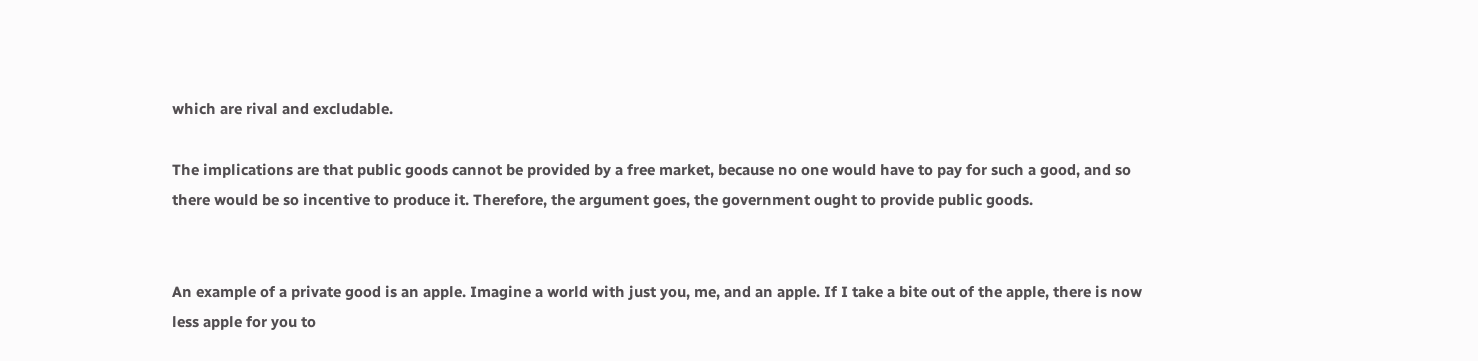which are rival and excludable.

The implications are that public goods cannot be provided by a free market, because no one would have to pay for such a good, and so there would be so incentive to produce it. Therefore, the argument goes, the government ought to provide public goods.


An example of a private good is an apple. Imagine a world with just you, me, and an apple. If I take a bite out of the apple, there is now less apple for you to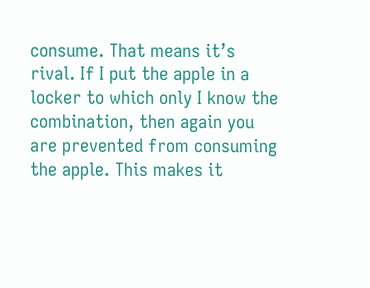consume. That means it’s rival. If I put the apple in a locker to which only I know the combination, then again you are prevented from consuming the apple. This makes it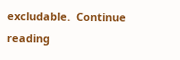excludable.  Continue reading